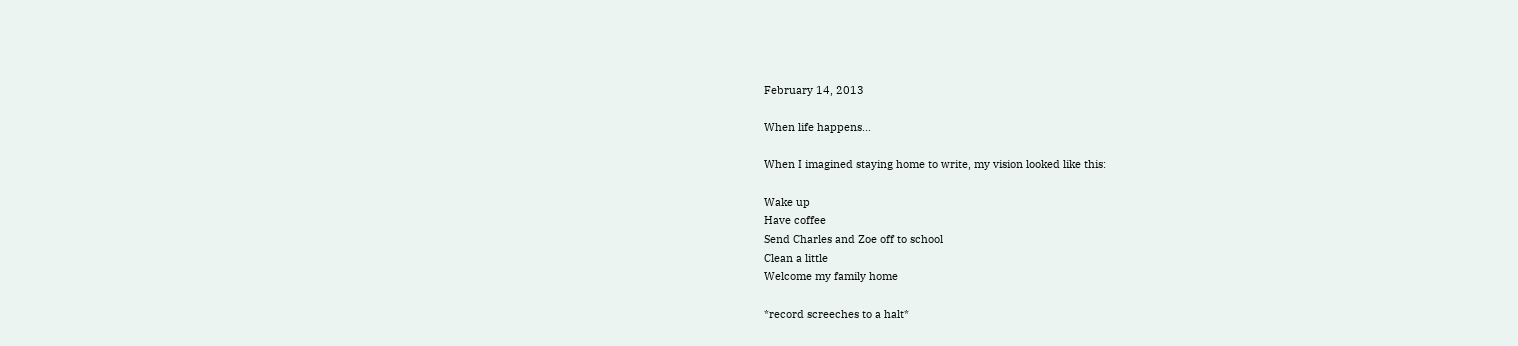February 14, 2013

When life happens...

When I imagined staying home to write, my vision looked like this:

Wake up
Have coffee
Send Charles and Zoe off to school
Clean a little
Welcome my family home

*record screeches to a halt*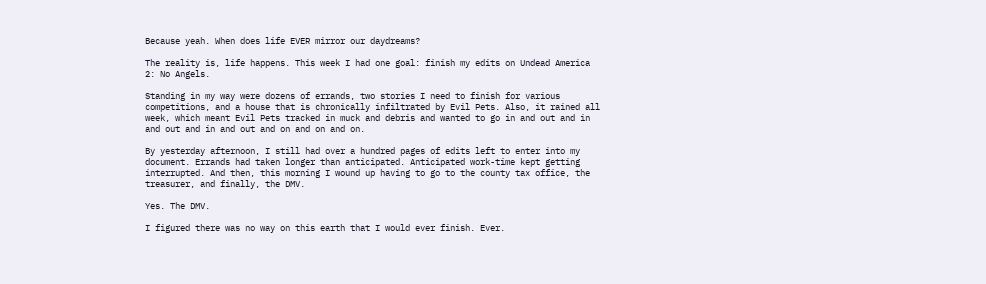Because yeah. When does life EVER mirror our daydreams?

The reality is, life happens. This week I had one goal: finish my edits on Undead America 2: No Angels.

Standing in my way were dozens of errands, two stories I need to finish for various competitions, and a house that is chronically infiltrated by Evil Pets. Also, it rained all week, which meant Evil Pets tracked in muck and debris and wanted to go in and out and in and out and in and out and on and on and on.

By yesterday afternoon, I still had over a hundred pages of edits left to enter into my document. Errands had taken longer than anticipated. Anticipated work-time kept getting interrupted. And then, this morning I wound up having to go to the county tax office, the treasurer, and finally, the DMV.

Yes. The DMV.

I figured there was no way on this earth that I would ever finish. Ever.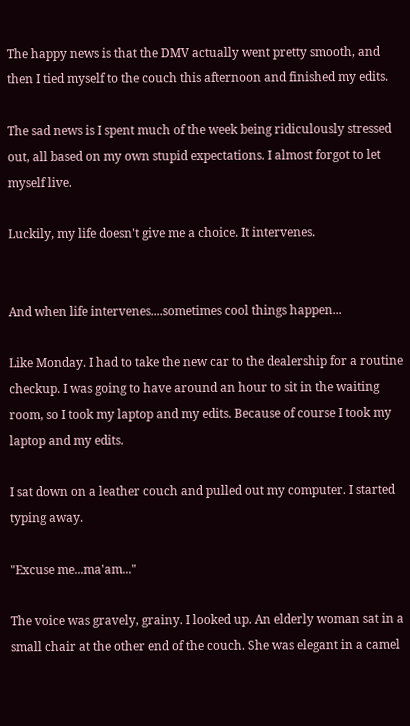The happy news is that the DMV actually went pretty smooth, and then I tied myself to the couch this afternoon and finished my edits.

The sad news is I spent much of the week being ridiculously stressed out, all based on my own stupid expectations. I almost forgot to let myself live.

Luckily, my life doesn't give me a choice. It intervenes.


And when life intervenes....sometimes cool things happen...

Like Monday. I had to take the new car to the dealership for a routine checkup. I was going to have around an hour to sit in the waiting room, so I took my laptop and my edits. Because of course I took my laptop and my edits.

I sat down on a leather couch and pulled out my computer. I started typing away.

"Excuse me...ma'am..."

The voice was gravely, grainy. I looked up. An elderly woman sat in a small chair at the other end of the couch. She was elegant in a camel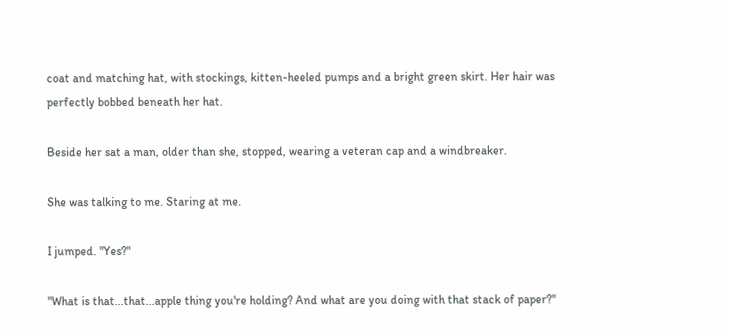coat and matching hat, with stockings, kitten-heeled pumps and a bright green skirt. Her hair was perfectly bobbed beneath her hat.

Beside her sat a man, older than she, stopped, wearing a veteran cap and a windbreaker.

She was talking to me. Staring at me.

I jumped. "Yes?"

"What is that...that...apple thing you're holding? And what are you doing with that stack of paper?"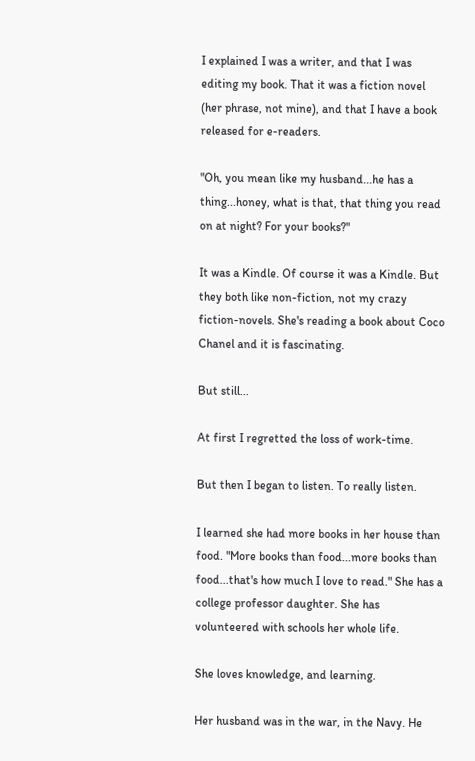I explained I was a writer, and that I was editing my book. That it was a fiction novel (her phrase, not mine), and that I have a book released for e-readers.

"Oh, you mean like my husband...he has a thing...honey, what is that, that thing you read on at night? For your books?"

It was a Kindle. Of course it was a Kindle. But they both like non-fiction, not my crazy fiction-novels. She's reading a book about Coco Chanel and it is fascinating.

But still...

At first I regretted the loss of work-time.

But then I began to listen. To really listen.

I learned she had more books in her house than food. "More books than food...more books than food...that's how much I love to read." She has a college professor daughter. She has volunteered with schools her whole life.

She loves knowledge, and learning.

Her husband was in the war, in the Navy. He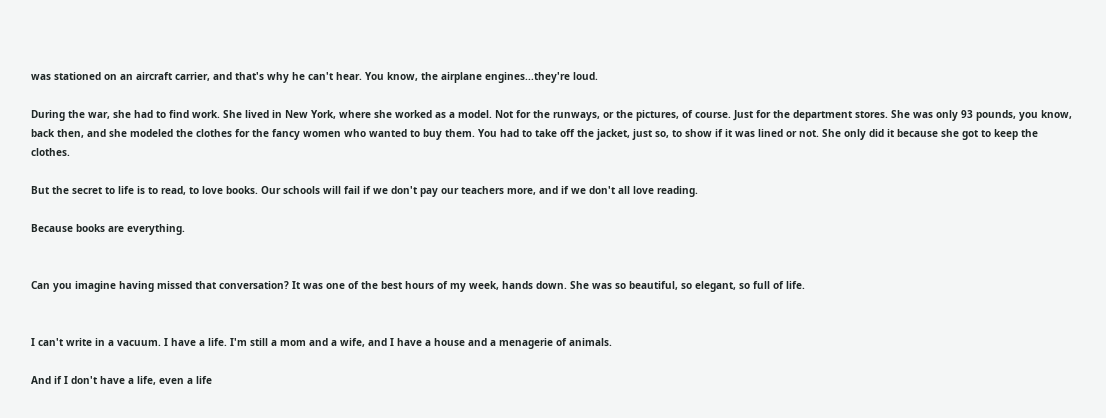was stationed on an aircraft carrier, and that's why he can't hear. You know, the airplane engines...they're loud.

During the war, she had to find work. She lived in New York, where she worked as a model. Not for the runways, or the pictures, of course. Just for the department stores. She was only 93 pounds, you know, back then, and she modeled the clothes for the fancy women who wanted to buy them. You had to take off the jacket, just so, to show if it was lined or not. She only did it because she got to keep the clothes.

But the secret to life is to read, to love books. Our schools will fail if we don't pay our teachers more, and if we don't all love reading.

Because books are everything.


Can you imagine having missed that conversation? It was one of the best hours of my week, hands down. She was so beautiful, so elegant, so full of life.


I can't write in a vacuum. I have a life. I'm still a mom and a wife, and I have a house and a menagerie of animals.

And if I don't have a life, even a life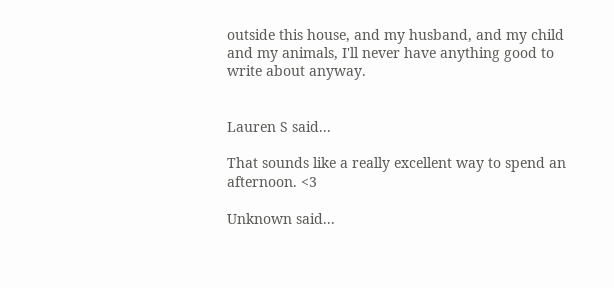outside this house, and my husband, and my child and my animals, I'll never have anything good to write about anyway.


Lauren S said...

That sounds like a really excellent way to spend an afternoon. <3

Unknown said...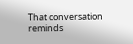That conversation reminds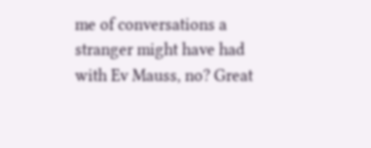me of conversations a stranger might have had with Ev Mauss, no? Great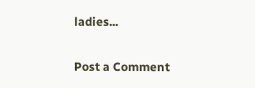ladies...

Post a Comment